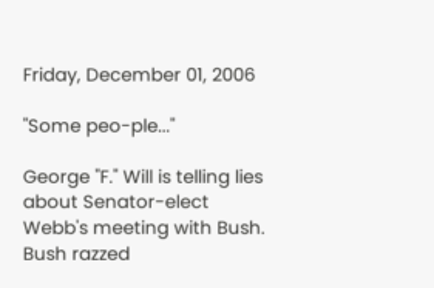Friday, December 01, 2006

"Some peo-ple..."

George "F." Will is telling lies about Senator-elect Webb's meeting with Bush.
Bush razzed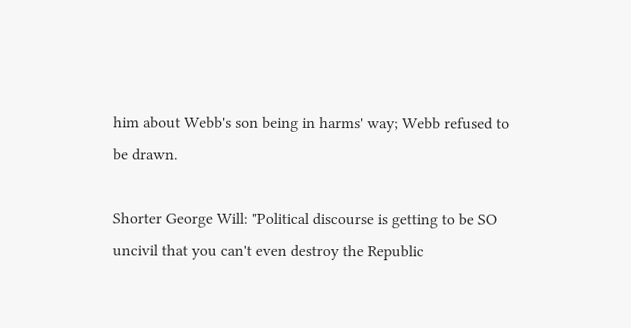him about Webb's son being in harms' way; Webb refused to be drawn.

Shorter George Will: "Political discourse is getting to be SO uncivil that you can't even destroy the Republic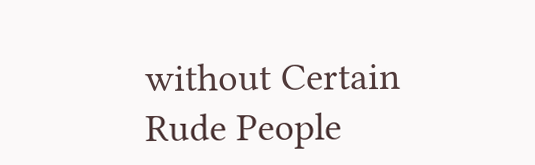without Certain Rude People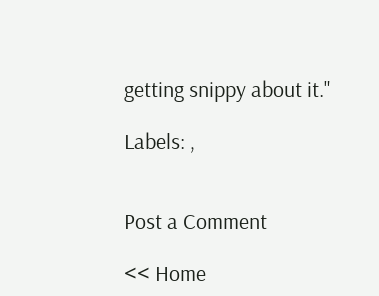getting snippy about it."

Labels: ,


Post a Comment

<< Home